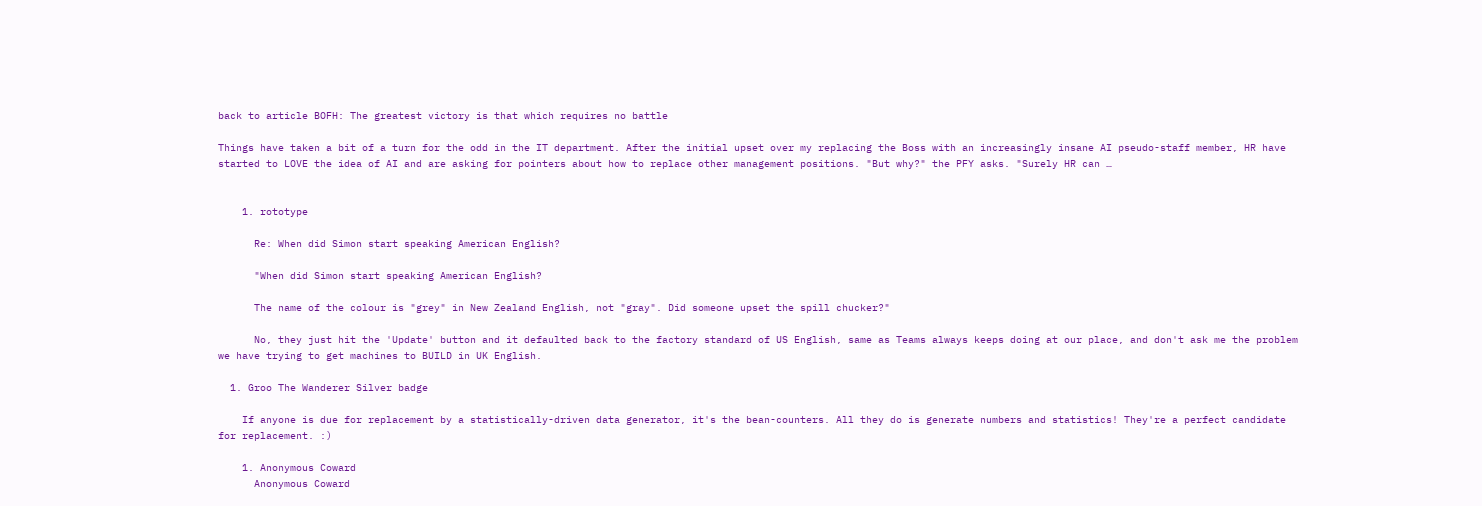back to article BOFH: The greatest victory is that which requires no battle

Things have taken a bit of a turn for the odd in the IT department. After the initial upset over my replacing the Boss with an increasingly insane AI pseudo-staff member, HR have started to LOVE the idea of AI and are asking for pointers about how to replace other management positions. "But why?" the PFY asks. "Surely HR can …


    1. rototype

      Re: When did Simon start speaking American English?

      "When did Simon start speaking American English?

      The name of the colour is "grey" in New Zealand English, not "gray". Did someone upset the spill chucker?"

      No, they just hit the 'Update' button and it defaulted back to the factory standard of US English, same as Teams always keeps doing at our place, and don't ask me the problem we have trying to get machines to BUILD in UK English.

  1. Groo The Wanderer Silver badge

    If anyone is due for replacement by a statistically-driven data generator, it's the bean-counters. All they do is generate numbers and statistics! They're a perfect candidate for replacement. :)

    1. Anonymous Coward
      Anonymous Coward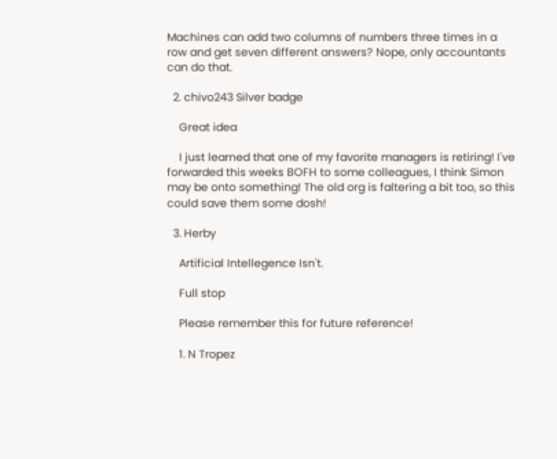Machines can add two columns of numbers three times in a row and get seven different answers? Nope, only accountants can do that.

  2. chivo243 Silver badge

    Great idea

    I just learned that one of my favorite managers is retiring! I've forwarded this weeks BOFH to some colleagues, I think Simon may be onto something! The old org is faltering a bit too, so this could save them some dosh!

  3. Herby

    Artificial Intellegence Isn't.

    Full stop

    Please remember this for future reference!

    1. N Tropez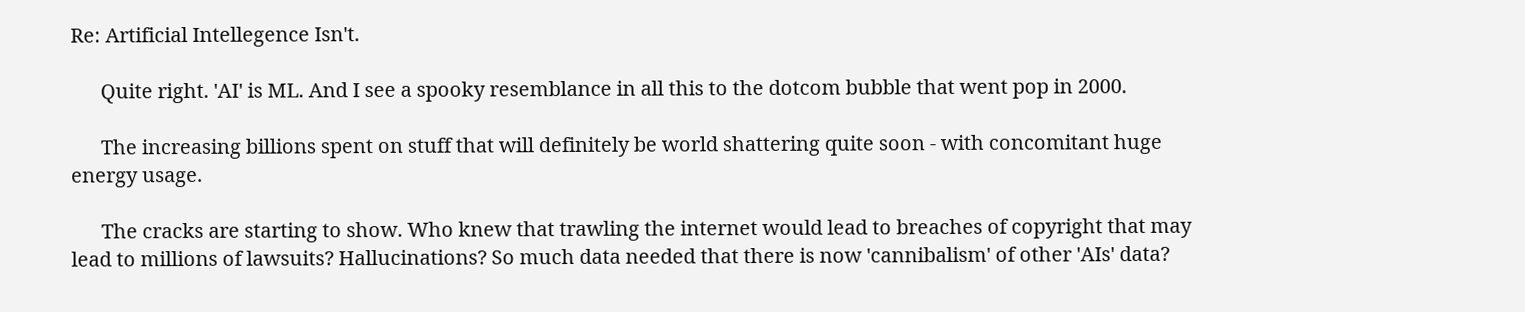Re: Artificial Intellegence Isn't.

      Quite right. 'AI' is ML. And I see a spooky resemblance in all this to the dotcom bubble that went pop in 2000.

      The increasing billions spent on stuff that will definitely be world shattering quite soon - with concomitant huge energy usage.

      The cracks are starting to show. Who knew that trawling the internet would lead to breaches of copyright that may lead to millions of lawsuits? Hallucinations? So much data needed that there is now 'cannibalism' of other 'AIs' data?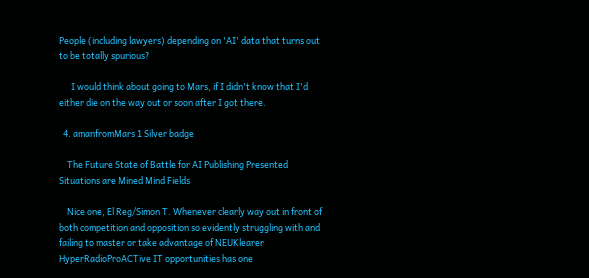People (including lawyers) depending on 'AI' data that turns out to be totally spurious?

      I would think about going to Mars, if I didn't know that I'd either die on the way out or soon after I got there.

  4. amanfromMars 1 Silver badge

    The Future State of Battle for AI Publishing Presented Situations are Mined Mind Fields

    Nice one, El Reg/Simon T. Whenever clearly way out in front of both competition and opposition so evidently struggling with and failing to master or take advantage of NEUKlearer HyperRadioProACTive IT opportunities has one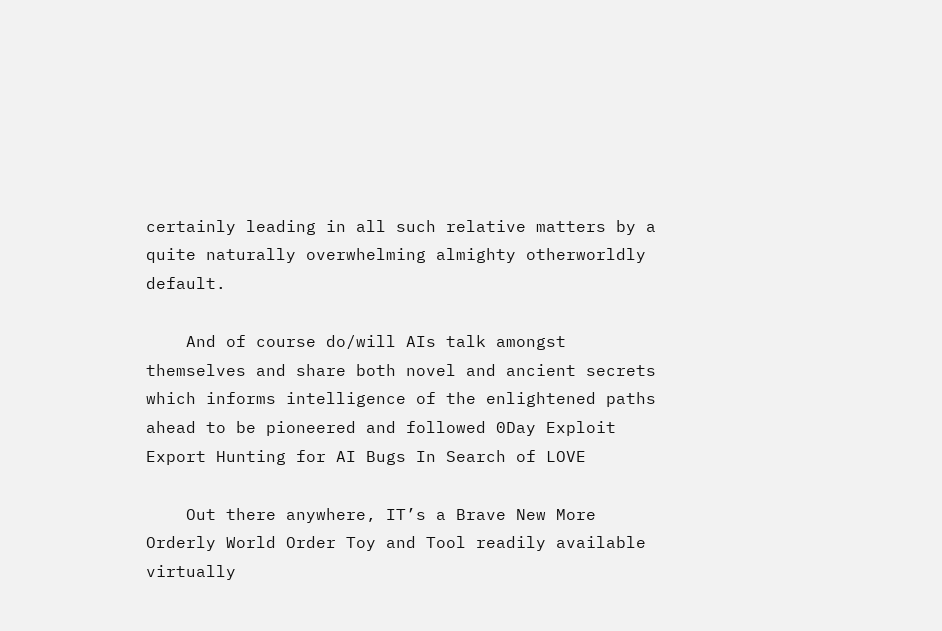certainly leading in all such relative matters by a quite naturally overwhelming almighty otherworldly default.

    And of course do/will AIs talk amongst themselves and share both novel and ancient secrets which informs intelligence of the enlightened paths ahead to be pioneered and followed 0Day Exploit Export Hunting for AI Bugs In Search of LOVE

    Out there anywhere, IT’s a Brave New More Orderly World Order Toy and Tool readily available virtually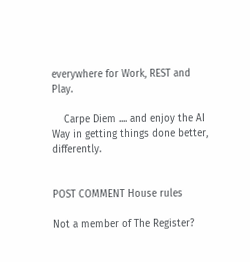everywhere for Work, REST and Play.

    Carpe Diem .... and enjoy the AI Way in getting things done better, differently.


POST COMMENT House rules

Not a member of The Register?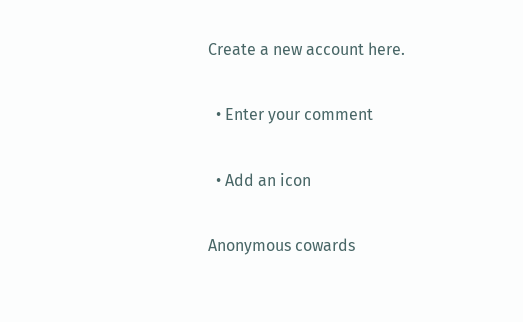Create a new account here.

  • Enter your comment

  • Add an icon

Anonymous cowards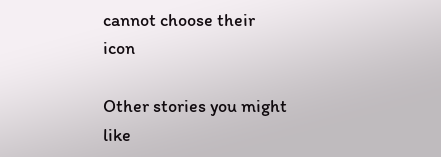cannot choose their icon

Other stories you might like